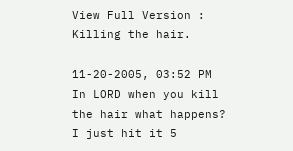View Full Version : Killing the hair.

11-20-2005, 03:52 PM
In LORD when you kill the hair what happens? I just hit it 5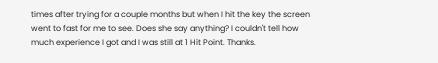times after trying for a couple months but when I hit the key the screen went to fast for me to see. Does she say anything? I couldn't tell how much experience I got and I was still at 1 Hit Point. Thanks.